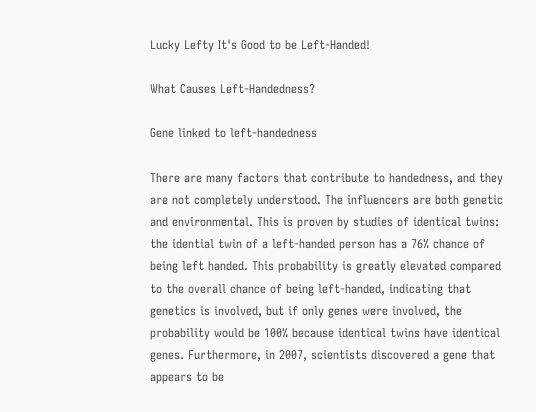Lucky Lefty It's Good to be Left-Handed!

What Causes Left-Handedness?

Gene linked to left-handedness

There are many factors that contribute to handedness, and they are not completely understood. The influencers are both genetic and environmental. This is proven by studies of identical twins: the idential twin of a left-handed person has a 76% chance of being left handed. This probability is greatly elevated compared to the overall chance of being left-handed, indicating that genetics is involved, but if only genes were involved, the probability would be 100% because identical twins have identical genes. Furthermore, in 2007, scientists discovered a gene that appears to be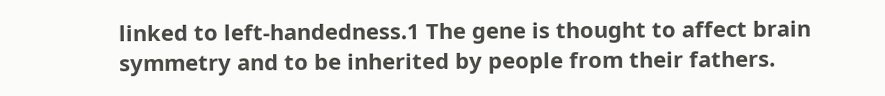linked to left-handedness.1 The gene is thought to affect brain symmetry and to be inherited by people from their fathers.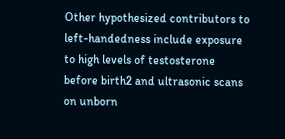Other hypothesized contributors to left-handedness include exposure to high levels of testosterone before birth2 and ultrasonic scans on unborn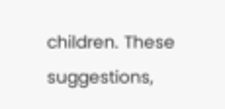children. These suggestions,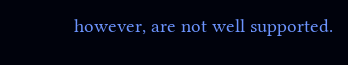however, are not well supported.